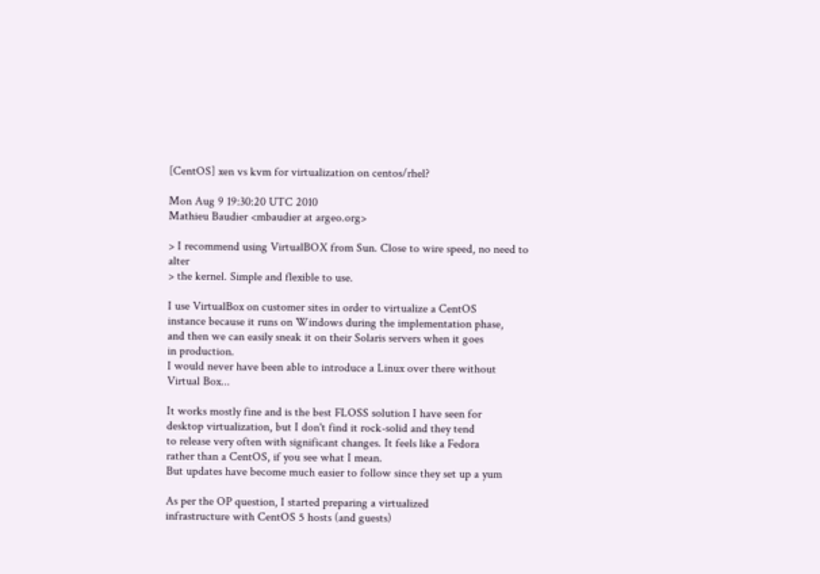[CentOS] xen vs kvm for virtualization on centos/rhel?

Mon Aug 9 19:30:20 UTC 2010
Mathieu Baudier <mbaudier at argeo.org>

> I recommend using VirtualBOX from Sun. Close to wire speed, no need to alter
> the kernel. Simple and flexible to use.

I use VirtualBox on customer sites in order to virtualize a CentOS
instance because it runs on Windows during the implementation phase,
and then we can easily sneak it on their Solaris servers when it goes
in production.
I would never have been able to introduce a Linux over there without
Virtual Box...

It works mostly fine and is the best FLOSS solution I have seen for
desktop virtualization, but I don't find it rock-solid and they tend
to release very often with significant changes. It feels like a Fedora
rather than a CentOS, if you see what I mean.
But updates have become much easier to follow since they set up a yum

As per the OP question, I started preparing a virtualized
infrastructure with CentOS 5 hosts (and guests)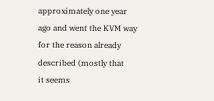approximately one year
ago and went the KVM way for the reason already described (mostly that
it seems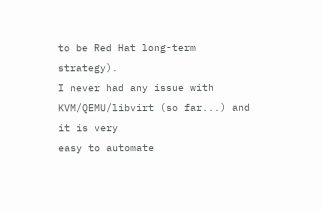to be Red Hat long-term strategy).
I never had any issue with KVM/QEMU/libvirt (so far...) and it is very
easy to automate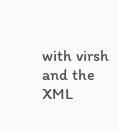with virsh and the XML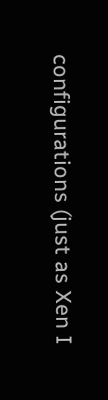configurations (just as Xen I